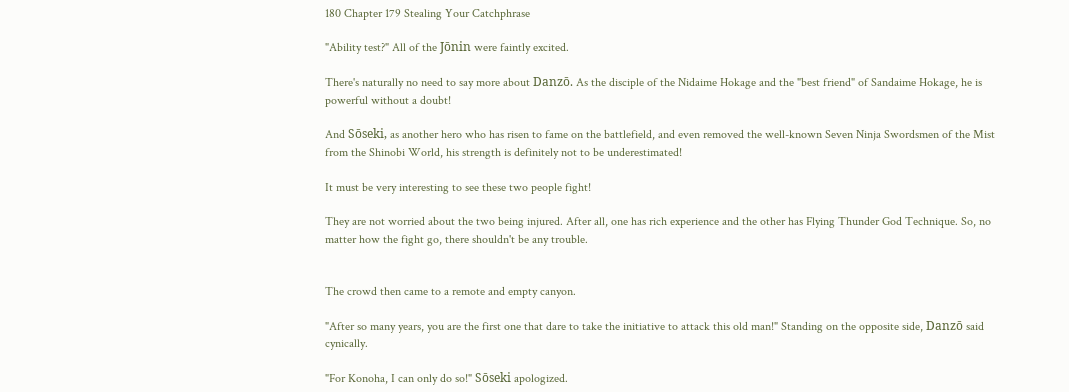180 Chapter 179 Stealing Your Catchphrase

"Ability test?" All of the Jōnin were faintly excited.

There's naturally no need to say more about Danzō. As the disciple of the Nidaime Hokage and the "best friend" of Sandaime Hokage, he is powerful without a doubt!

And Sōseki, as another hero who has risen to fame on the battlefield, and even removed the well-known Seven Ninja Swordsmen of the Mist from the Shinobi World, his strength is definitely not to be underestimated!

It must be very interesting to see these two people fight!

They are not worried about the two being injured. After all, one has rich experience and the other has Flying Thunder God Technique. So, no matter how the fight go, there shouldn't be any trouble.


The crowd then came to a remote and empty canyon.

"After so many years, you are the first one that dare to take the initiative to attack this old man!" Standing on the opposite side, Danzō said cynically.

"For Konoha, I can only do so!" Sōseki apologized.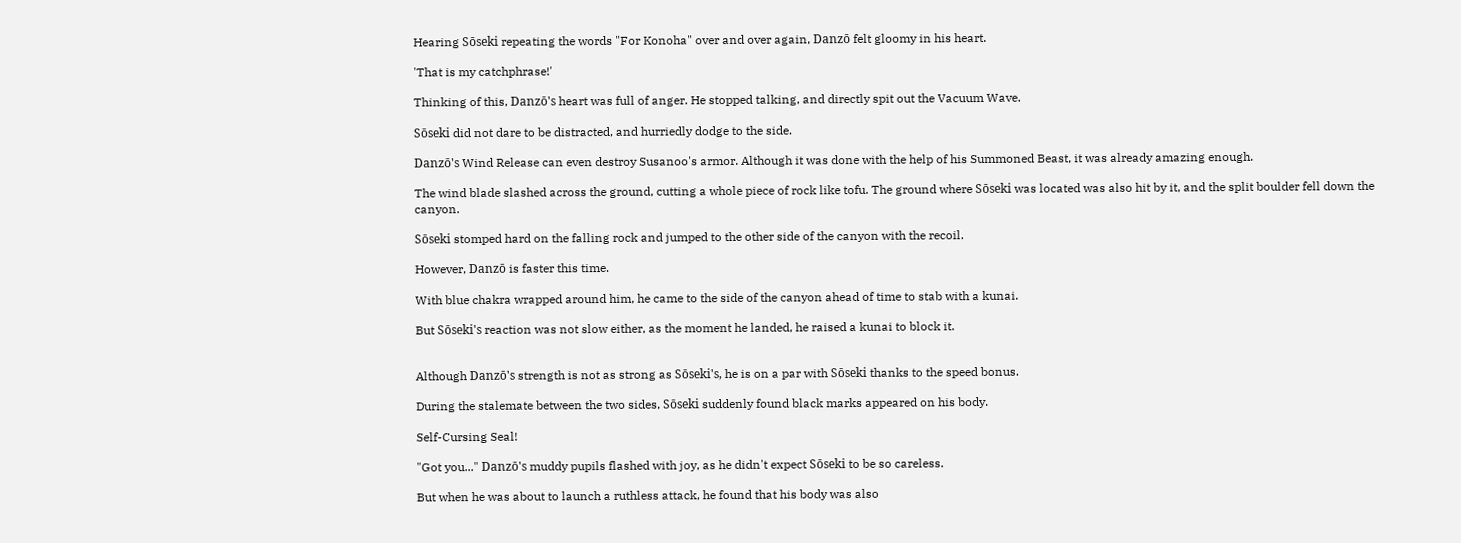Hearing Sōseki repeating the words "For Konoha" over and over again, Danzō felt gloomy in his heart.

'That is my catchphrase!'

Thinking of this, Danzō's heart was full of anger. He stopped talking, and directly spit out the Vacuum Wave.

Sōseki did not dare to be distracted, and hurriedly dodge to the side.

Danzō's Wind Release can even destroy Susanoo's armor. Although it was done with the help of his Summoned Beast, it was already amazing enough.

The wind blade slashed across the ground, cutting a whole piece of rock like tofu. The ground where Sōseki was located was also hit by it, and the split boulder fell down the canyon.

Sōseki stomped hard on the falling rock and jumped to the other side of the canyon with the recoil.

However, Danzō is faster this time.

With blue chakra wrapped around him, he came to the side of the canyon ahead of time to stab with a kunai.

But Sōseki's reaction was not slow either, as the moment he landed, he raised a kunai to block it.


Although Danzō's strength is not as strong as Sōseki's, he is on a par with Sōseki thanks to the speed bonus.

During the stalemate between the two sides, Sōseki suddenly found black marks appeared on his body.

Self-Cursing Seal!

"Got you..." Danzō's muddy pupils flashed with joy, as he didn't expect Sōseki to be so careless.

But when he was about to launch a ruthless attack, he found that his body was also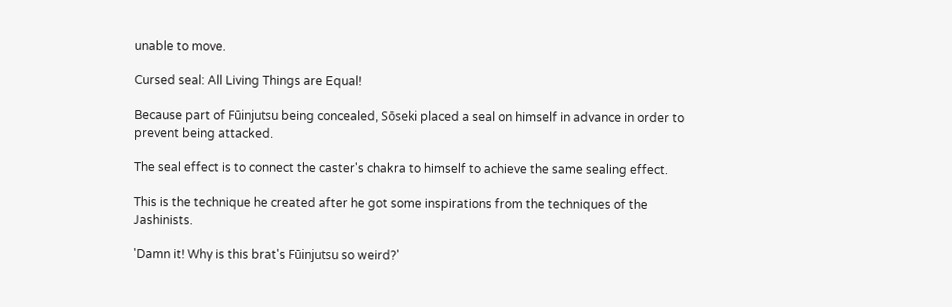unable to move.

Cursed seal: All Living Things are Equal!

Because part of Fūinjutsu being concealed, Sōseki placed a seal on himself in advance in order to prevent being attacked.

The seal effect is to connect the caster's chakra to himself to achieve the same sealing effect.

This is the technique he created after he got some inspirations from the techniques of the Jashinists.

'Damn it! Why is this brat's Fūinjutsu so weird?'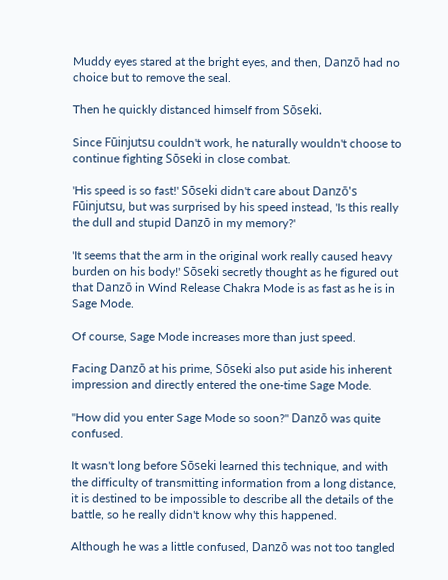Muddy eyes stared at the bright eyes, and then, Danzō had no choice but to remove the seal.

Then he quickly distanced himself from Sōseki.

Since Fūinjutsu couldn't work, he naturally wouldn't choose to continue fighting Sōseki in close combat.

'His speed is so fast!' Sōseki didn't care about Danzō's Fūinjutsu, but was surprised by his speed instead, 'Is this really the dull and stupid Danzō in my memory?'

'It seems that the arm in the original work really caused heavy burden on his body!' Sōseki secretly thought as he figured out that Danzō in Wind Release Chakra Mode is as fast as he is in Sage Mode.

Of course, Sage Mode increases more than just speed.

Facing Danzō at his prime, Sōseki also put aside his inherent impression and directly entered the one-time Sage Mode.

"How did you enter Sage Mode so soon?" Danzō was quite confused.

It wasn't long before Sōseki learned this technique, and with the difficulty of transmitting information from a long distance, it is destined to be impossible to describe all the details of the battle, so he really didn't know why this happened.

Although he was a little confused, Danzō was not too tangled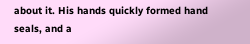about it. His hands quickly formed hand seals, and a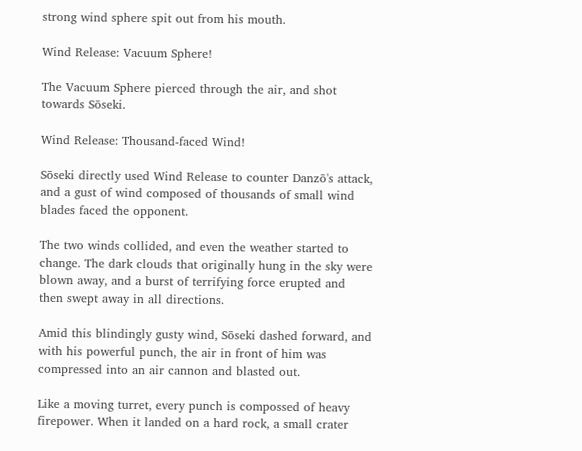strong wind sphere spit out from his mouth.

Wind Release: Vacuum Sphere!

The Vacuum Sphere pierced through the air, and shot towards Sōseki.

Wind Release: Thousand-faced Wind!

Sōseki directly used Wind Release to counter Danzō's attack, and a gust of wind composed of thousands of small wind blades faced the opponent.

The two winds collided, and even the weather started to change. The dark clouds that originally hung in the sky were blown away, and a burst of terrifying force erupted and then swept away in all directions.

Amid this blindingly gusty wind, Sōseki dashed forward, and with his powerful punch, the air in front of him was compressed into an air cannon and blasted out.

Like a moving turret, every punch is compossed of heavy firepower. When it landed on a hard rock, a small crater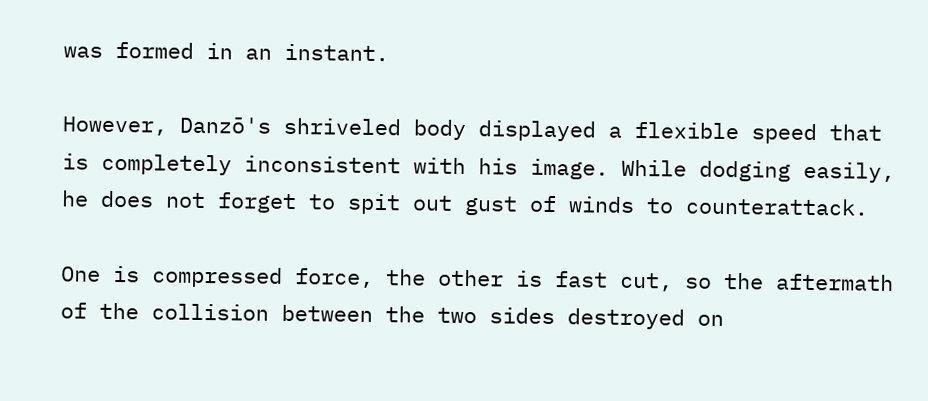was formed in an instant.

However, Danzō's shriveled body displayed a flexible speed that is completely inconsistent with his image. While dodging easily, he does not forget to spit out gust of winds to counterattack.

One is compressed force, the other is fast cut, so the aftermath of the collision between the two sides destroyed on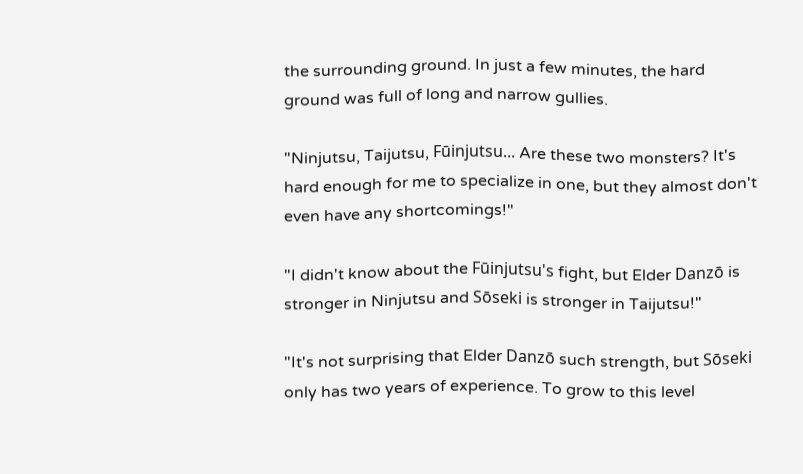the surrounding ground. In just a few minutes, the hard ground was full of long and narrow gullies.

"Ninjutsu, Taijutsu, Fūinjutsu... Are these two monsters? It's hard enough for me to specialize in one, but they almost don't even have any shortcomings!"

"I didn't know about the Fūinjutsu's fight, but Elder Danzō is stronger in Ninjutsu and Sōseki is stronger in Taijutsu!"

"It's not surprising that Elder Danzō such strength, but Sōseki only has two years of experience. To grow to this level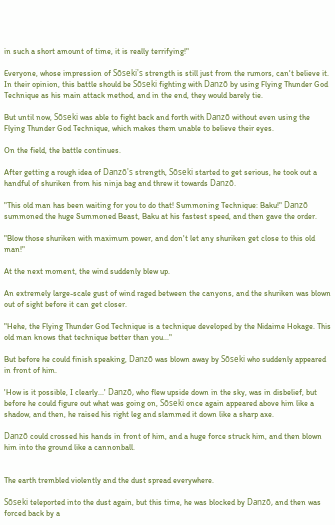in such a short amount of time, it is really terrifying!"

Everyone, whose impression of Sōseki's strength is still just from the rumors, can't believe it. In their opinion, this battle should be Sōseki fighting with Danzō by using Flying Thunder God Technique as his main attack method, and in the end, they would barely tie.

But until now, Sōseki was able to fight back and forth with Danzō without even using the Flying Thunder God Technique, which makes them unable to believe their eyes.

On the field, the battle continues.

After getting a rough idea of Danzō's strength, Sōseki started to get serious, he took out a handful of shuriken from his ninja bag and threw it towards Danzō.

"This old man has been waiting for you to do that! Summoning Technique: Baku!" Danzō summoned the huge Summoned Beast, Baku at his fastest speed, and then gave the order.

"Blow those shuriken with maximum power, and don't let any shuriken get close to this old man!"

At the next moment, the wind suddenly blew up.

An extremely large-scale gust of wind raged between the canyons, and the shuriken was blown out of sight before it can get closer.

"Hehe, the Flying Thunder God Technique is a technique developed by the Nidaime Hokage. This old man knows that technique better than you..."

But before he could finish speaking, Danzō was blown away by Sōseki who suddenly appeared in front of him.

'How is it possible, I clearly...' Danzō, who flew upside down in the sky, was in disbelief, but before he could figure out what was going on, Sōseki once again appeared above him like a shadow, and then, he raised his right leg and slammed it down like a sharp axe.

Danzō could crossed his hands in front of him, and a huge force struck him, and then blown him into the ground like a cannonball.


The earth trembled violently and the dust spread everywhere.

Sōseki teleported into the dust again, but this time, he was blocked by Danzō, and then was forced back by a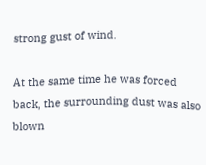strong gust of wind.

At the same time he was forced back, the surrounding dust was also blown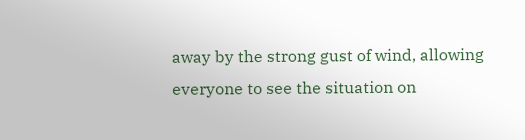away by the strong gust of wind, allowing everyone to see the situation on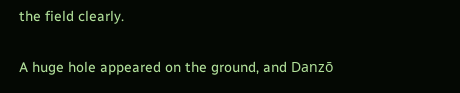the field clearly.

A huge hole appeared on the ground, and Danzō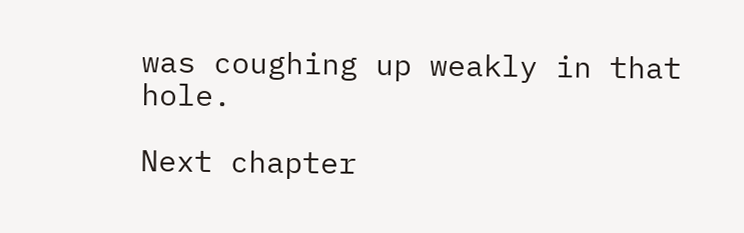was coughing up weakly in that hole.

Next chapter